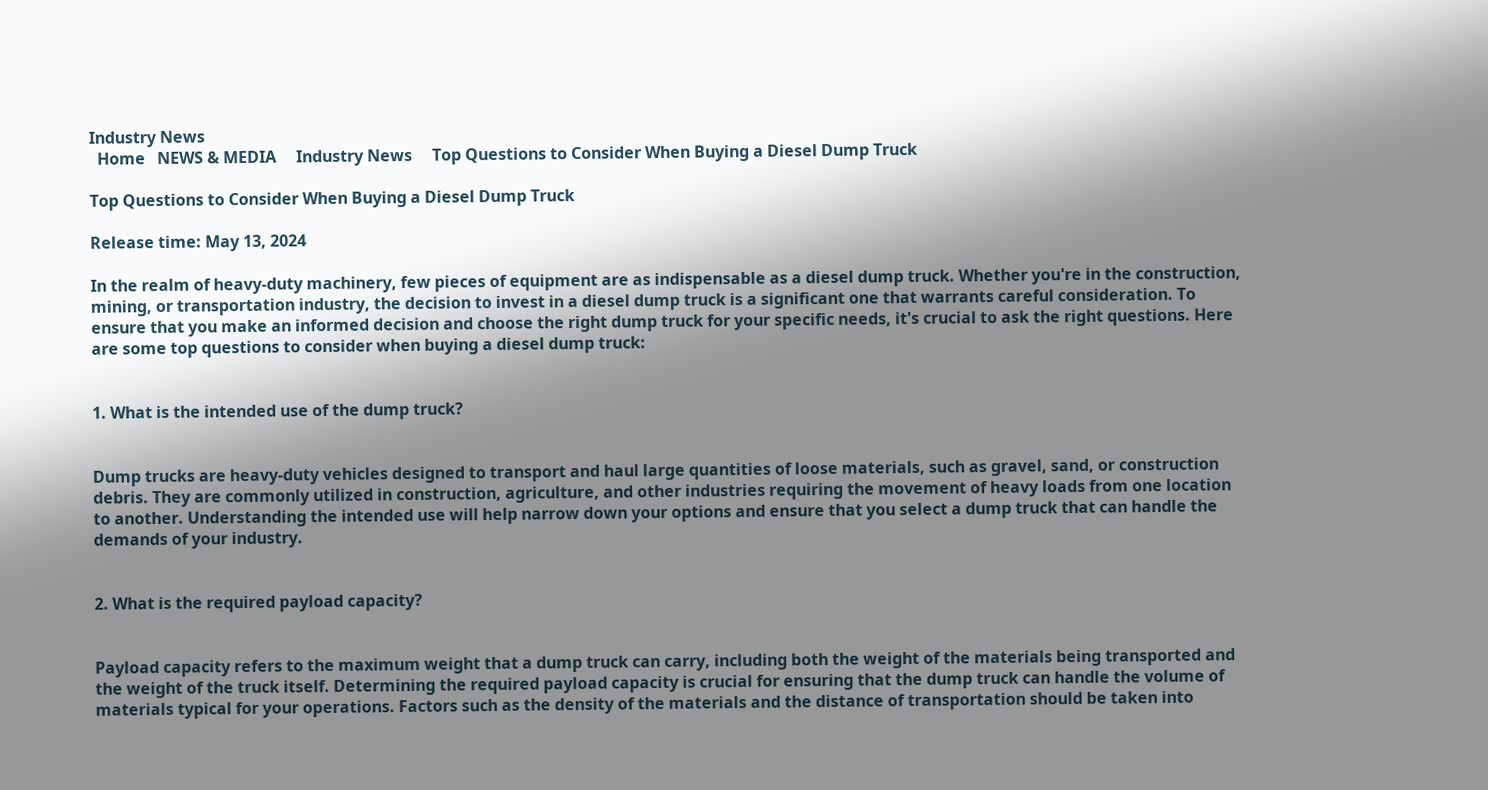Industry News
  Home   NEWS & MEDIA     Industry News     Top Questions to Consider When Buying a Diesel Dump Truck

Top Questions to Consider When Buying a Diesel Dump Truck

Release time: May 13, 2024

In the realm of heavy-duty machinery, few pieces of equipment are as indispensable as a diesel dump truck. Whether you're in the construction, mining, or transportation industry, the decision to invest in a diesel dump truck is a significant one that warrants careful consideration. To ensure that you make an informed decision and choose the right dump truck for your specific needs, it's crucial to ask the right questions. Here are some top questions to consider when buying a diesel dump truck:


1. What is the intended use of the dump truck?


Dump trucks are heavy-duty vehicles designed to transport and haul large quantities of loose materials, such as gravel, sand, or construction debris. They are commonly utilized in construction, agriculture, and other industries requiring the movement of heavy loads from one location to another. Understanding the intended use will help narrow down your options and ensure that you select a dump truck that can handle the demands of your industry.


2. What is the required payload capacity?


Payload capacity refers to the maximum weight that a dump truck can carry, including both the weight of the materials being transported and the weight of the truck itself. Determining the required payload capacity is crucial for ensuring that the dump truck can handle the volume of materials typical for your operations. Factors such as the density of the materials and the distance of transportation should be taken into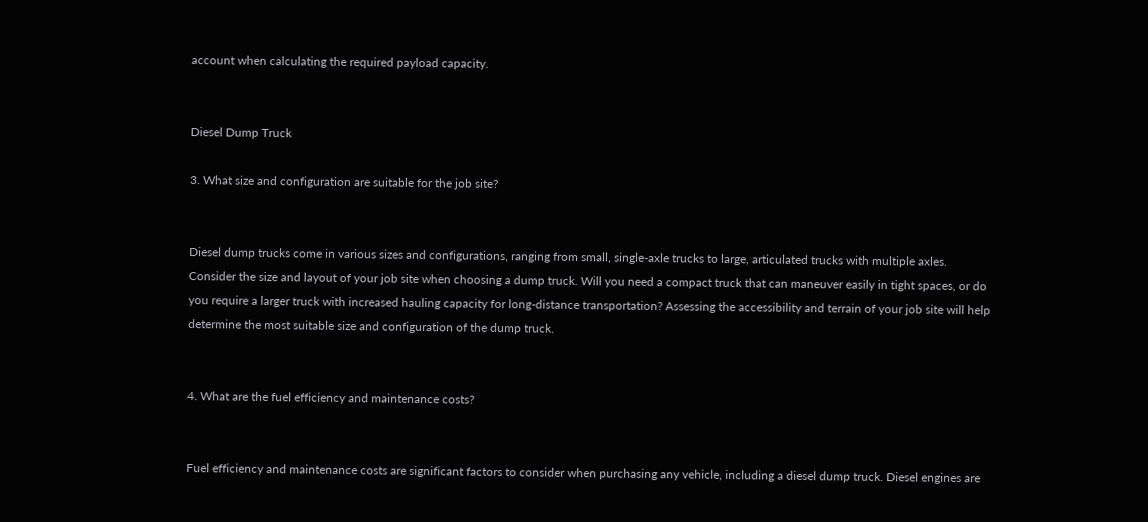account when calculating the required payload capacity.


Diesel Dump Truck

3. What size and configuration are suitable for the job site?


Diesel dump trucks come in various sizes and configurations, ranging from small, single-axle trucks to large, articulated trucks with multiple axles. Consider the size and layout of your job site when choosing a dump truck. Will you need a compact truck that can maneuver easily in tight spaces, or do you require a larger truck with increased hauling capacity for long-distance transportation? Assessing the accessibility and terrain of your job site will help determine the most suitable size and configuration of the dump truck.


4. What are the fuel efficiency and maintenance costs?


Fuel efficiency and maintenance costs are significant factors to consider when purchasing any vehicle, including a diesel dump truck. Diesel engines are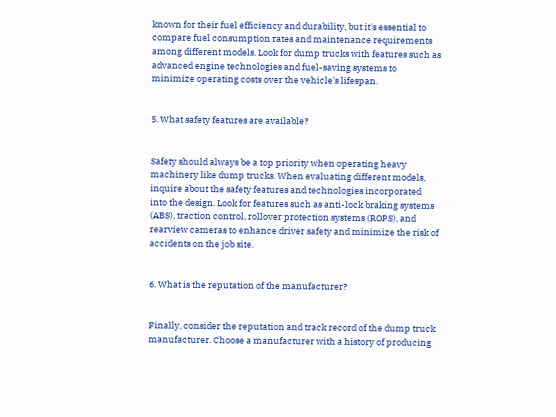known for their fuel efficiency and durability, but it's essential to compare fuel consumption rates and maintenance requirements among different models. Look for dump trucks with features such as advanced engine technologies and fuel-saving systems to minimize operating costs over the vehicle's lifespan.


5. What safety features are available?


Safety should always be a top priority when operating heavy machinery like dump trucks. When evaluating different models, inquire about the safety features and technologies incorporated into the design. Look for features such as anti-lock braking systems (ABS), traction control, rollover protection systems (ROPS), and rearview cameras to enhance driver safety and minimize the risk of accidents on the job site.


6. What is the reputation of the manufacturer?


Finally, consider the reputation and track record of the dump truck manufacturer. Choose a manufacturer with a history of producing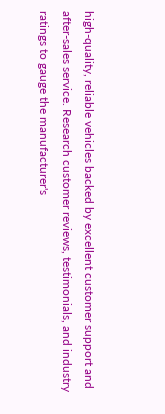high-quality, reliable vehicles backed by excellent customer support and after-sales service. Research customer reviews, testimonials, and industry ratings to gauge the manufacturer's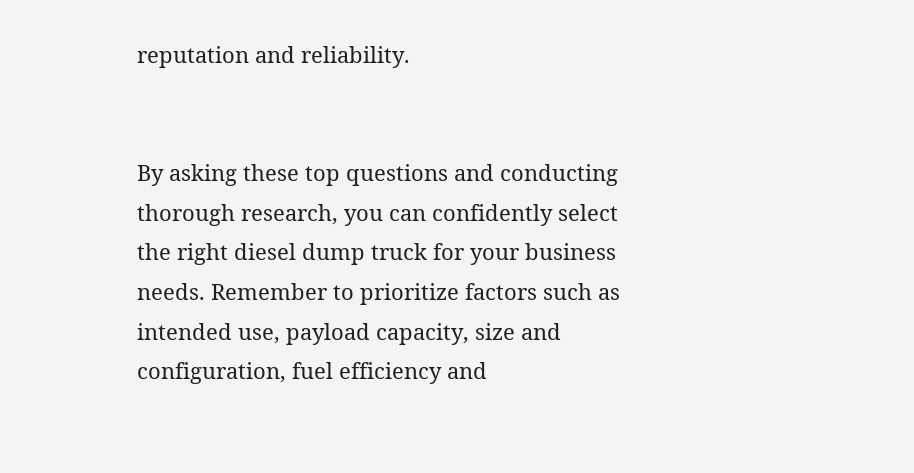reputation and reliability.


By asking these top questions and conducting thorough research, you can confidently select the right diesel dump truck for your business needs. Remember to prioritize factors such as intended use, payload capacity, size and configuration, fuel efficiency and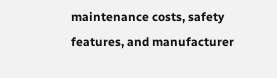maintenance costs, safety features, and manufacturer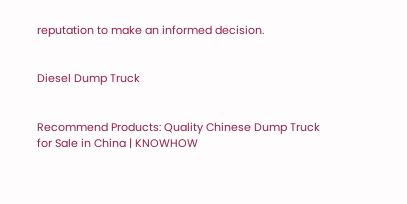reputation to make an informed decision.


Diesel Dump Truck


Recommend Products: Quality Chinese Dump Truck for Sale in China | KNOWHOW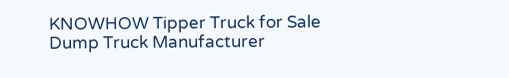KNOWHOW Tipper Truck for Sale Dump Truck Manufacturer